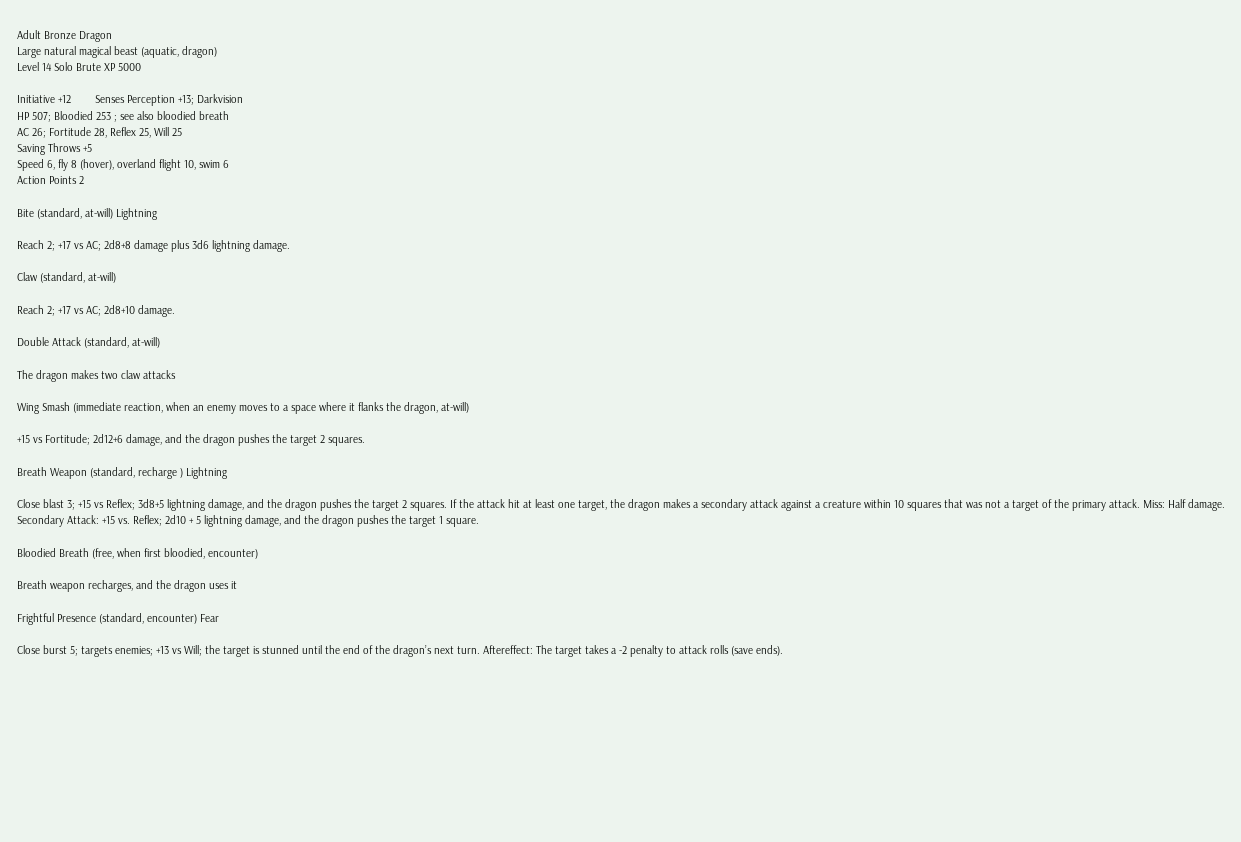Adult Bronze Dragon
Large natural magical beast (aquatic, dragon)
Level 14 Solo Brute XP 5000

Initiative +12        Senses Perception +13; Darkvision
HP 507; Bloodied 253 ; see also bloodied breath
AC 26; Fortitude 28, Reflex 25, Will 25
Saving Throws +5
Speed 6, fly 8 (hover), overland flight 10, swim 6
Action Points 2

Bite (standard, at-will) Lightning

Reach 2; +17 vs AC; 2d8+8 damage plus 3d6 lightning damage.

Claw (standard, at-will)

Reach 2; +17 vs AC; 2d8+10 damage.

Double Attack (standard, at-will)

The dragon makes two claw attacks

Wing Smash (immediate reaction, when an enemy moves to a space where it flanks the dragon, at-will)

+15 vs Fortitude; 2d12+6 damage, and the dragon pushes the target 2 squares.

Breath Weapon (standard, recharge ) Lightning

Close blast 3; +15 vs Reflex; 3d8+5 lightning damage, and the dragon pushes the target 2 squares. If the attack hit at least one target, the dragon makes a secondary attack against a creature within 10 squares that was not a target of the primary attack. Miss: Half damage. Secondary Attack: +15 vs. Reflex; 2d10 + 5 lightning damage, and the dragon pushes the target 1 square.

Bloodied Breath (free, when first bloodied, encounter)

Breath weapon recharges, and the dragon uses it

Frightful Presence (standard, encounter) Fear

Close burst 5; targets enemies; +13 vs Will; the target is stunned until the end of the dragon’s next turn. Aftereffect: The target takes a -2 penalty to attack rolls (save ends).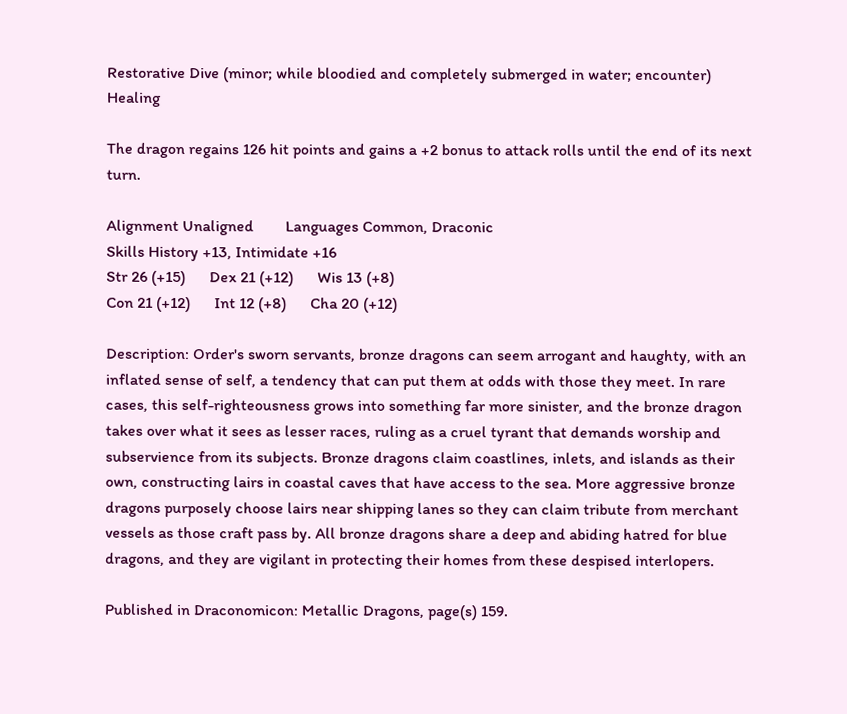Restorative Dive (minor; while bloodied and completely submerged in water; encounter) Healing

The dragon regains 126 hit points and gains a +2 bonus to attack rolls until the end of its next turn.

Alignment Unaligned        Languages Common, Draconic
Skills History +13, Intimidate +16
Str 26 (+15)      Dex 21 (+12)      Wis 13 (+8)
Con 21 (+12)      Int 12 (+8)      Cha 20 (+12)

Description: Order's sworn servants, bronze dragons can seem arrogant and haughty, with an inflated sense of self, a tendency that can put them at odds with those they meet. In rare cases, this self-righteousness grows into something far more sinister, and the bronze dragon takes over what it sees as lesser races, ruling as a cruel tyrant that demands worship and subservience from its subjects. Bronze dragons claim coastlines, inlets, and islands as their own, constructing lairs in coastal caves that have access to the sea. More aggressive bronze dragons purposely choose lairs near shipping lanes so they can claim tribute from merchant vessels as those craft pass by. All bronze dragons share a deep and abiding hatred for blue dragons, and they are vigilant in protecting their homes from these despised interlopers.

Published in Draconomicon: Metallic Dragons, page(s) 159.